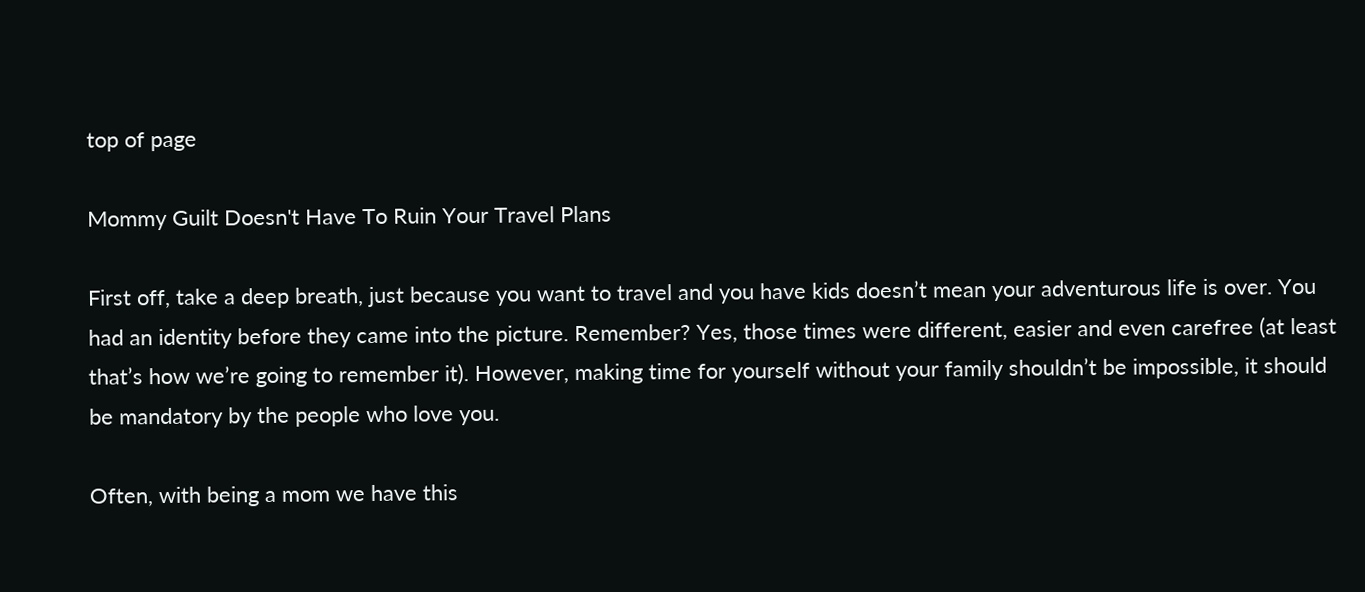top of page

Mommy Guilt Doesn't Have To Ruin Your Travel Plans

First off, take a deep breath, just because you want to travel and you have kids doesn’t mean your adventurous life is over. You had an identity before they came into the picture. Remember? Yes, those times were different, easier and even carefree (at least that’s how we’re going to remember it). However, making time for yourself without your family shouldn’t be impossible, it should be mandatory by the people who love you.

Often, with being a mom we have this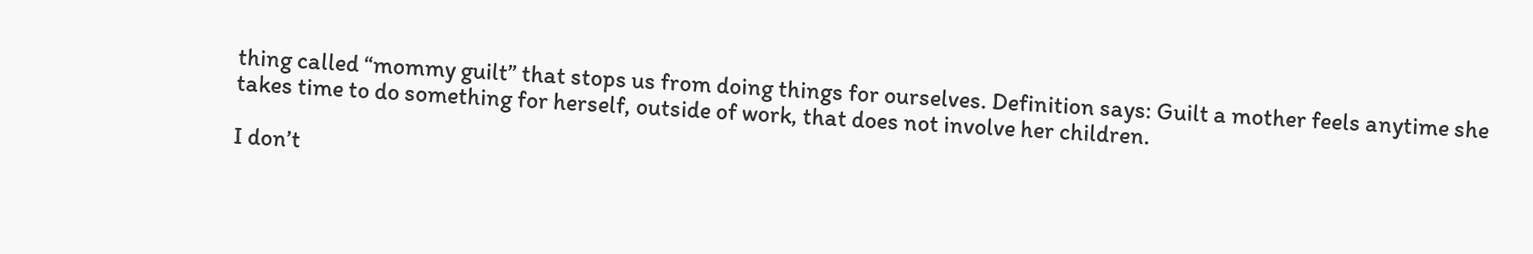thing called “mommy guilt” that stops us from doing things for ourselves. Definition says: Guilt a mother feels anytime she takes time to do something for herself, outside of work, that does not involve her children.

I don’t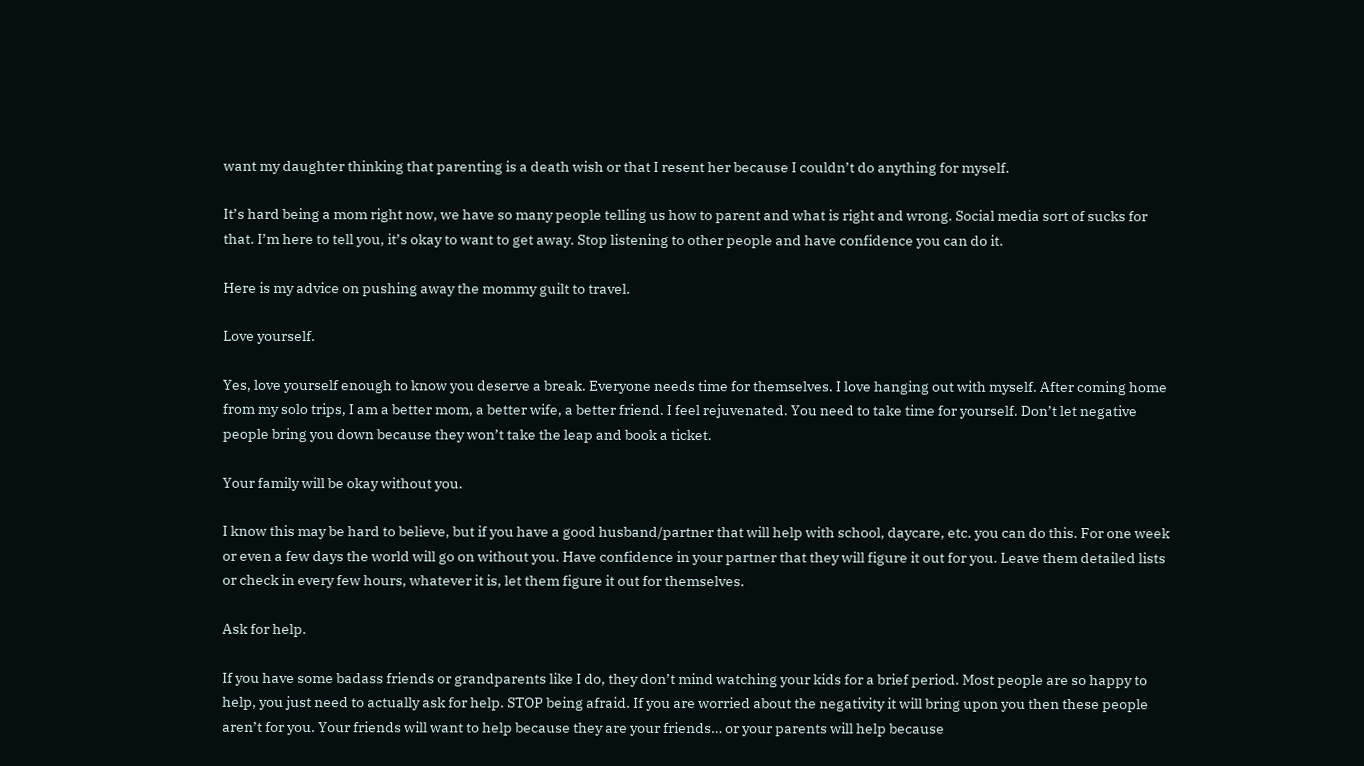want my daughter thinking that parenting is a death wish or that I resent her because I couldn’t do anything for myself.

It’s hard being a mom right now, we have so many people telling us how to parent and what is right and wrong. Social media sort of sucks for that. I’m here to tell you, it’s okay to want to get away. Stop listening to other people and have confidence you can do it.

Here is my advice on pushing away the mommy guilt to travel.

Love yourself.

Yes, love yourself enough to know you deserve a break. Everyone needs time for themselves. I love hanging out with myself. After coming home from my solo trips, I am a better mom, a better wife, a better friend. I feel rejuvenated. You need to take time for yourself. Don’t let negative people bring you down because they won’t take the leap and book a ticket.

Your family will be okay without you.

I know this may be hard to believe, but if you have a good husband/partner that will help with school, daycare, etc. you can do this. For one week or even a few days the world will go on without you. Have confidence in your partner that they will figure it out for you. Leave them detailed lists or check in every few hours, whatever it is, let them figure it out for themselves.

Ask for help.

If you have some badass friends or grandparents like I do, they don’t mind watching your kids for a brief period. Most people are so happy to help, you just need to actually ask for help. STOP being afraid. If you are worried about the negativity it will bring upon you then these people aren’t for you. Your friends will want to help because they are your friends… or your parents will help because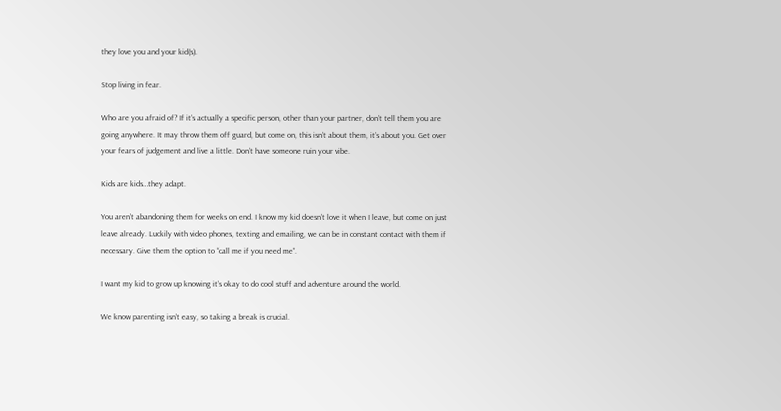they love you and your kid(s).

Stop living in fear.

Who are you afraid of? If it’s actually a specific person, other than your partner, don’t tell them you are going anywhere. It may throw them off guard, but come on, this isn’t about them, it’s about you. Get over your fears of judgement and live a little. Don’t have someone ruin your vibe.

Kids are kids…they adapt.

You aren’t abandoning them for weeks on end. I know my kid doesn’t love it when I leave, but come on just leave already. Luckily with video phones, texting and emailing, we can be in constant contact with them if necessary. Give them the option to “call me if you need me”.

I want my kid to grow up knowing it’s okay to do cool stuff and adventure around the world.

We know parenting isn’t easy, so taking a break is crucial.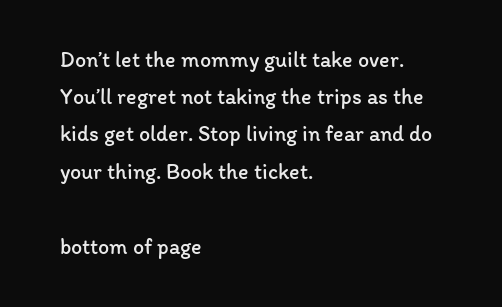Don’t let the mommy guilt take over. You’ll regret not taking the trips as the kids get older. Stop living in fear and do your thing. Book the ticket.

bottom of page